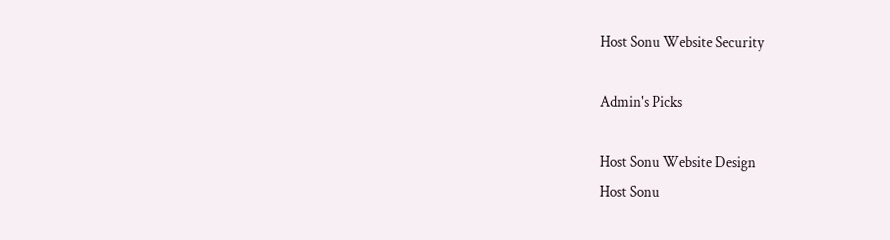Host Sonu Website Security

Admin's Picks

Host Sonu Website Design
Host Sonu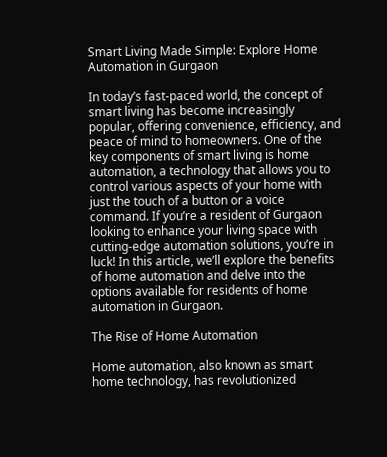Smart Living Made Simple: Explore Home Automation in Gurgaon

In today’s fast-paced world, the concept of smart living has become increasingly popular, offering convenience, efficiency, and peace of mind to homeowners. One of the key components of smart living is home automation, a technology that allows you to control various aspects of your home with just the touch of a button or a voice command. If you’re a resident of Gurgaon looking to enhance your living space with cutting-edge automation solutions, you’re in luck! In this article, we’ll explore the benefits of home automation and delve into the options available for residents of home automation in Gurgaon.

The Rise of Home Automation

Home automation, also known as smart home technology, has revolutionized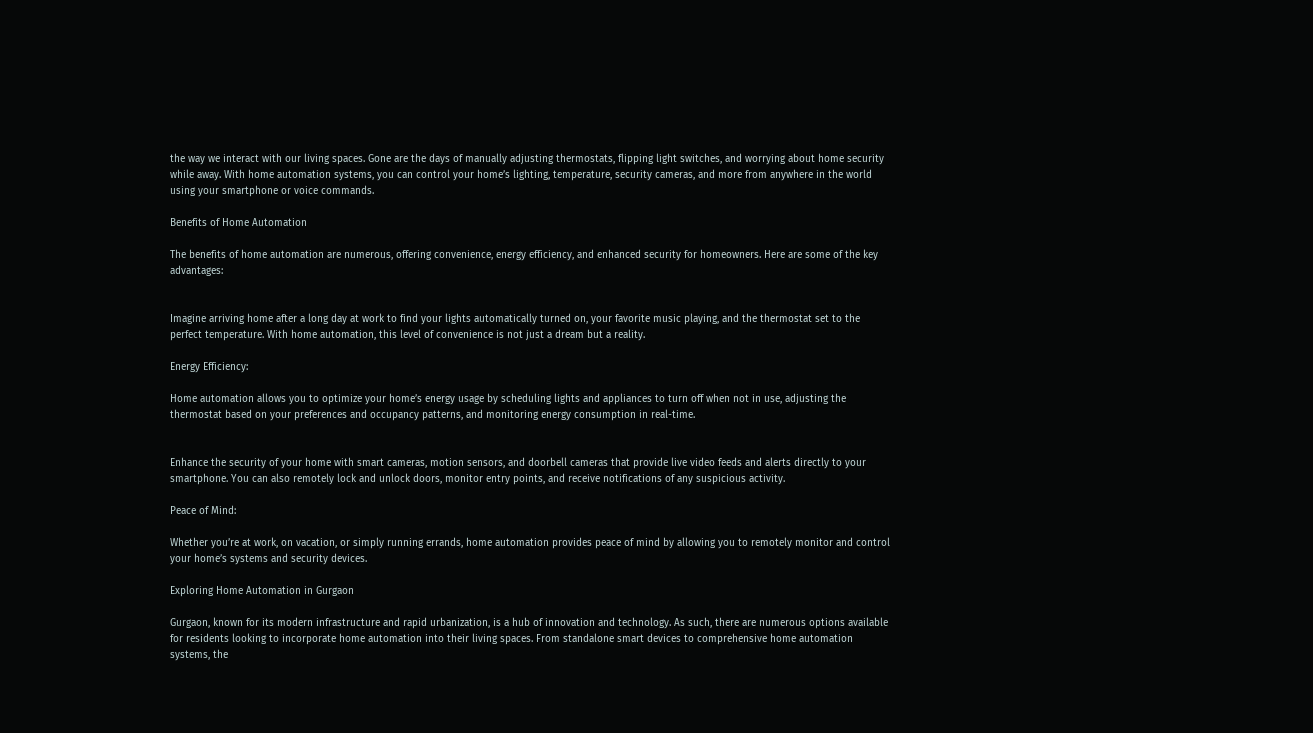the way we interact with our living spaces. Gone are the days of manually adjusting thermostats, flipping light switches, and worrying about home security while away. With home automation systems, you can control your home’s lighting, temperature, security cameras, and more from anywhere in the world using your smartphone or voice commands.

Benefits of Home Automation

The benefits of home automation are numerous, offering convenience, energy efficiency, and enhanced security for homeowners. Here are some of the key advantages:


Imagine arriving home after a long day at work to find your lights automatically turned on, your favorite music playing, and the thermostat set to the perfect temperature. With home automation, this level of convenience is not just a dream but a reality.

Energy Efficiency:

Home automation allows you to optimize your home’s energy usage by scheduling lights and appliances to turn off when not in use, adjusting the thermostat based on your preferences and occupancy patterns, and monitoring energy consumption in real-time.


Enhance the security of your home with smart cameras, motion sensors, and doorbell cameras that provide live video feeds and alerts directly to your smartphone. You can also remotely lock and unlock doors, monitor entry points, and receive notifications of any suspicious activity.

Peace of Mind:

Whether you’re at work, on vacation, or simply running errands, home automation provides peace of mind by allowing you to remotely monitor and control your home’s systems and security devices.

Exploring Home Automation in Gurgaon

Gurgaon, known for its modern infrastructure and rapid urbanization, is a hub of innovation and technology. As such, there are numerous options available for residents looking to incorporate home automation into their living spaces. From standalone smart devices to comprehensive home automation systems, the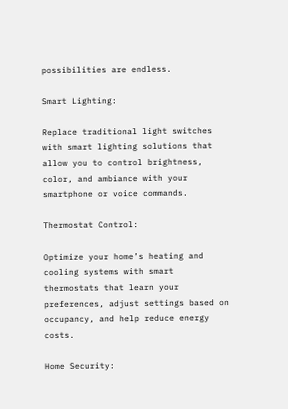possibilities are endless.

Smart Lighting:

Replace traditional light switches with smart lighting solutions that allow you to control brightness, color, and ambiance with your smartphone or voice commands.

Thermostat Control:

Optimize your home’s heating and cooling systems with smart thermostats that learn your preferences, adjust settings based on occupancy, and help reduce energy costs.

Home Security: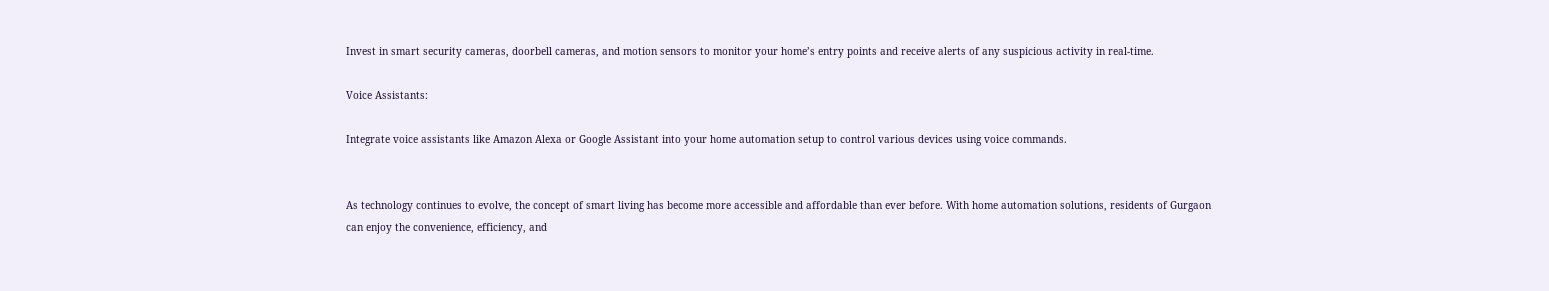Invest in smart security cameras, doorbell cameras, and motion sensors to monitor your home’s entry points and receive alerts of any suspicious activity in real-time.

Voice Assistants:

Integrate voice assistants like Amazon Alexa or Google Assistant into your home automation setup to control various devices using voice commands.


As technology continues to evolve, the concept of smart living has become more accessible and affordable than ever before. With home automation solutions, residents of Gurgaon can enjoy the convenience, efficiency, and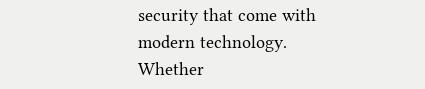security that come with modern technology. Whether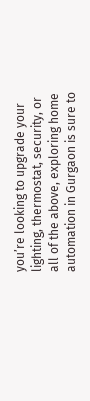you’re looking to upgrade your lighting, thermostat, security, or all of the above, exploring home automation in Gurgaon is sure to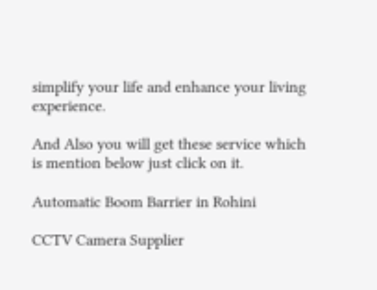simplify your life and enhance your living experience.

And Also you will get these service which is mention below just click on it.

Automatic Boom Barrier in Rohini

CCTV Camera Supplier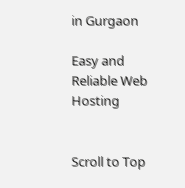in Gurgaon

Easy and Reliable Web Hosting


Scroll to Top